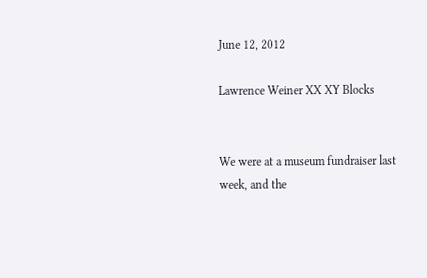June 12, 2012

Lawrence Weiner XX XY Blocks


We were at a museum fundraiser last week, and the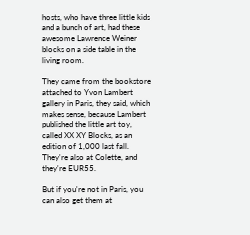hosts, who have three little kids and a bunch of art, had these awesome Lawrence Weiner blocks on a side table in the living room.

They came from the bookstore attached to Yvon Lambert gallery in Paris, they said, which makes sense, because Lambert published the little art toy, called XX XY Blocks, as an edition of 1,000 last fall. They're also at Colette, and they're EUR55.

But if you're not in Paris, you can also get them at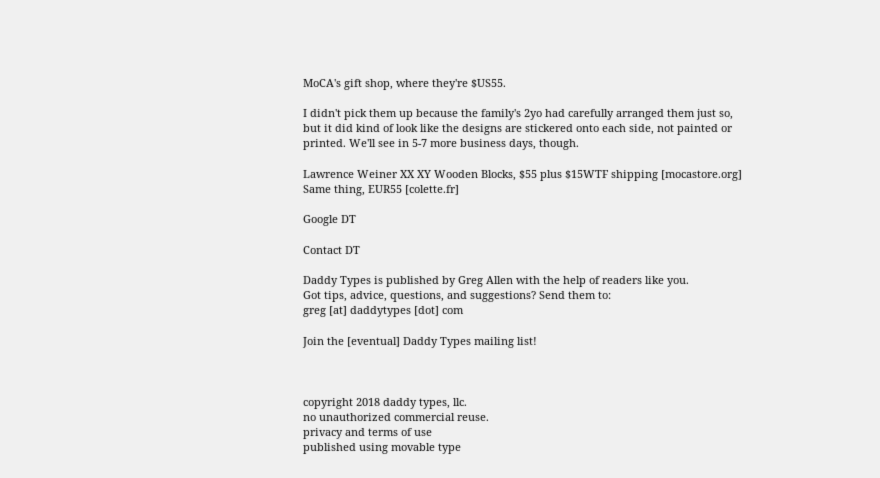MoCA's gift shop, where they're $US55.

I didn't pick them up because the family's 2yo had carefully arranged them just so, but it did kind of look like the designs are stickered onto each side, not painted or printed. We'll see in 5-7 more business days, though.

Lawrence Weiner XX XY Wooden Blocks, $55 plus $15WTF shipping [mocastore.org]
Same thing, EUR55 [colette.fr]

Google DT

Contact DT

Daddy Types is published by Greg Allen with the help of readers like you.
Got tips, advice, questions, and suggestions? Send them to:
greg [at] daddytypes [dot] com

Join the [eventual] Daddy Types mailing list!



copyright 2018 daddy types, llc.
no unauthorized commercial reuse.
privacy and terms of use
published using movable type